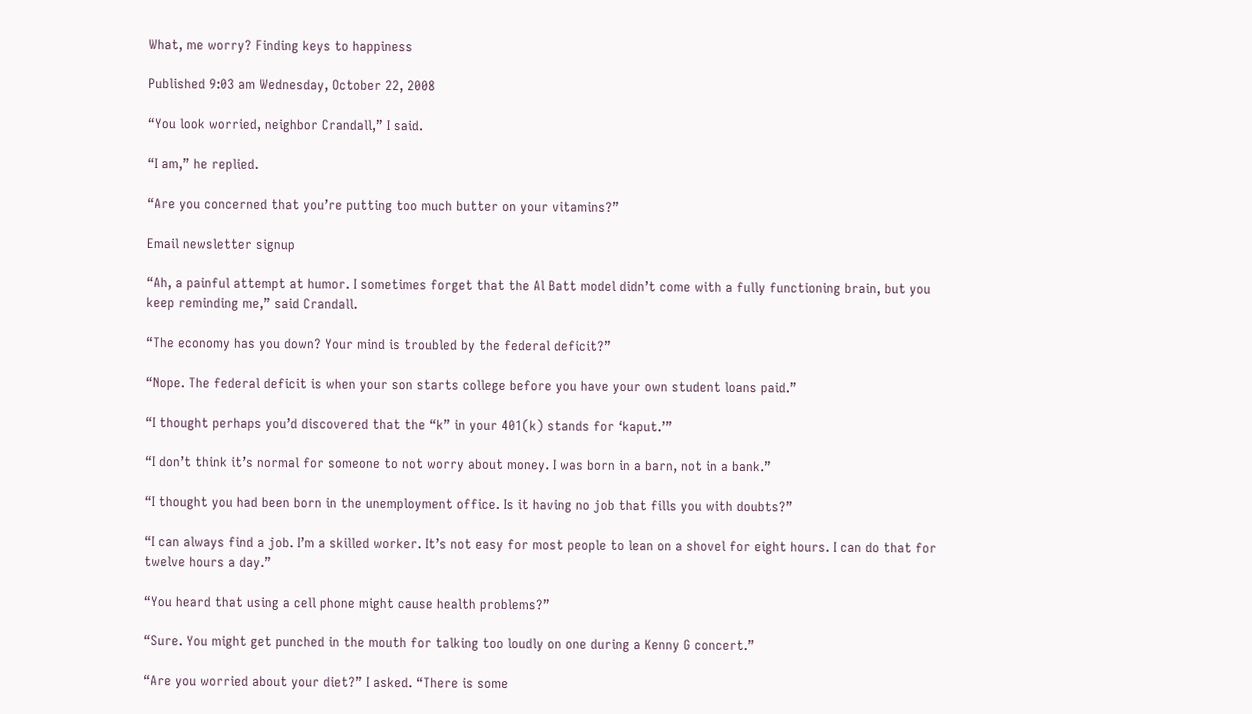What, me worry? Finding keys to happiness

Published 9:03 am Wednesday, October 22, 2008

“You look worried, neighbor Crandall,” I said.

“I am,” he replied.

“Are you concerned that you’re putting too much butter on your vitamins?”

Email newsletter signup

“Ah, a painful attempt at humor. I sometimes forget that the Al Batt model didn’t come with a fully functioning brain, but you keep reminding me,” said Crandall.

“The economy has you down? Your mind is troubled by the federal deficit?”

“Nope. The federal deficit is when your son starts college before you have your own student loans paid.”

“I thought perhaps you’d discovered that the “k” in your 401(k) stands for ‘kaput.’”

“I don’t think it’s normal for someone to not worry about money. I was born in a barn, not in a bank.”

“I thought you had been born in the unemployment office. Is it having no job that fills you with doubts?”

“I can always find a job. I’m a skilled worker. It’s not easy for most people to lean on a shovel for eight hours. I can do that for twelve hours a day.”

“You heard that using a cell phone might cause health problems?”

“Sure. You might get punched in the mouth for talking too loudly on one during a Kenny G concert.”

“Are you worried about your diet?” I asked. “There is some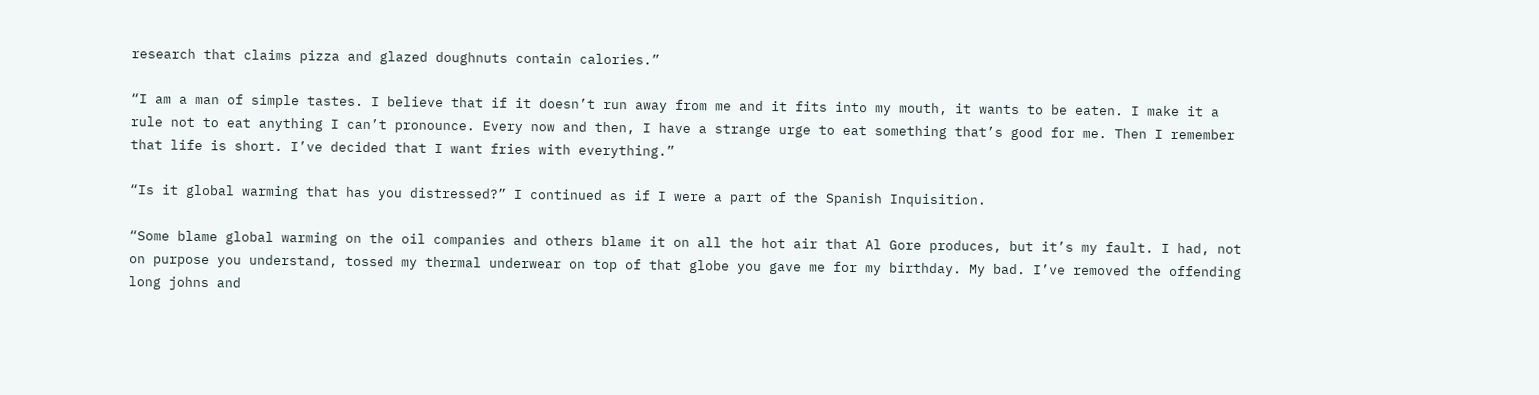research that claims pizza and glazed doughnuts contain calories.”

“I am a man of simple tastes. I believe that if it doesn’t run away from me and it fits into my mouth, it wants to be eaten. I make it a rule not to eat anything I can’t pronounce. Every now and then, I have a strange urge to eat something that’s good for me. Then I remember that life is short. I’ve decided that I want fries with everything.”

“Is it global warming that has you distressed?” I continued as if I were a part of the Spanish Inquisition.

“Some blame global warming on the oil companies and others blame it on all the hot air that Al Gore produces, but it’s my fault. I had, not on purpose you understand, tossed my thermal underwear on top of that globe you gave me for my birthday. My bad. I’ve removed the offending long johns and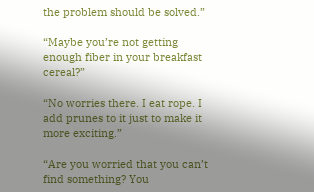the problem should be solved.”

“Maybe you’re not getting enough fiber in your breakfast cereal?”

“No worries there. I eat rope. I add prunes to it just to make it more exciting.”

“Are you worried that you can’t find something? You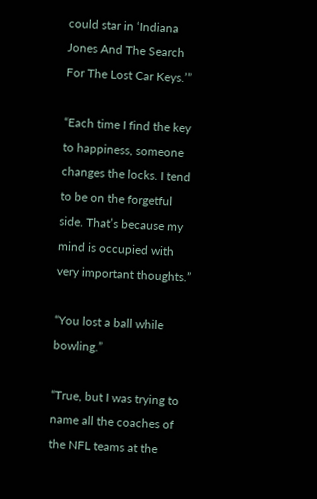could star in ‘Indiana Jones And The Search For The Lost Car Keys.’”

“Each time I find the key to happiness, someone changes the locks. I tend to be on the forgetful side. That’s because my mind is occupied with very important thoughts.”

“You lost a ball while bowling.”

“True, but I was trying to name all the coaches of the NFL teams at the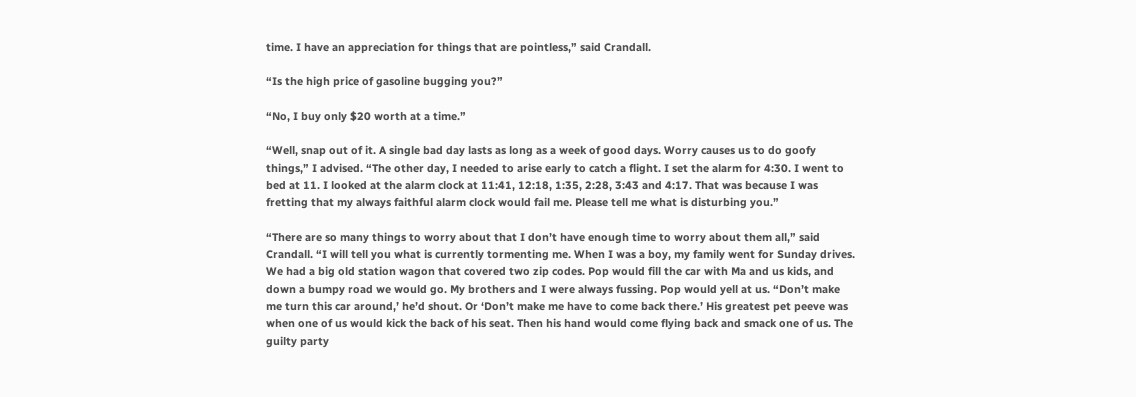time. I have an appreciation for things that are pointless,” said Crandall.

“Is the high price of gasoline bugging you?”

“No, I buy only $20 worth at a time.”

“Well, snap out of it. A single bad day lasts as long as a week of good days. Worry causes us to do goofy things,” I advised. “The other day, I needed to arise early to catch a flight. I set the alarm for 4:30. I went to bed at 11. I looked at the alarm clock at 11:41, 12:18, 1:35, 2:28, 3:43 and 4:17. That was because I was fretting that my always faithful alarm clock would fail me. Please tell me what is disturbing you.”

“There are so many things to worry about that I don’t have enough time to worry about them all,” said Crandall. “I will tell you what is currently tormenting me. When I was a boy, my family went for Sunday drives. We had a big old station wagon that covered two zip codes. Pop would fill the car with Ma and us kids, and down a bumpy road we would go. My brothers and I were always fussing. Pop would yell at us. “Don’t make me turn this car around,’ he’d shout. Or ‘Don’t make me have to come back there.’ His greatest pet peeve was when one of us would kick the back of his seat. Then his hand would come flying back and smack one of us. The guilty party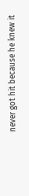never got hit because he knew it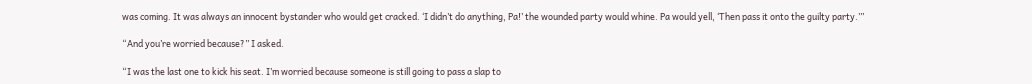was coming. It was always an innocent bystander who would get cracked. ‘I didn’t do anything, Pa!’ the wounded party would whine. Pa would yell, ‘Then pass it onto the guilty party.’”

“And you’re worried because?” I asked.

“I was the last one to kick his seat. I’m worried because someone is still going to pass a slap to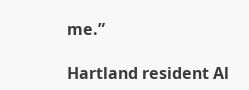me.”

Hartland resident Al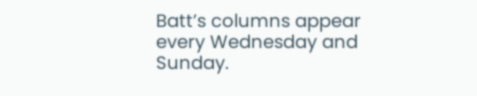Batt’s columns appear every Wednesday and Sunday.